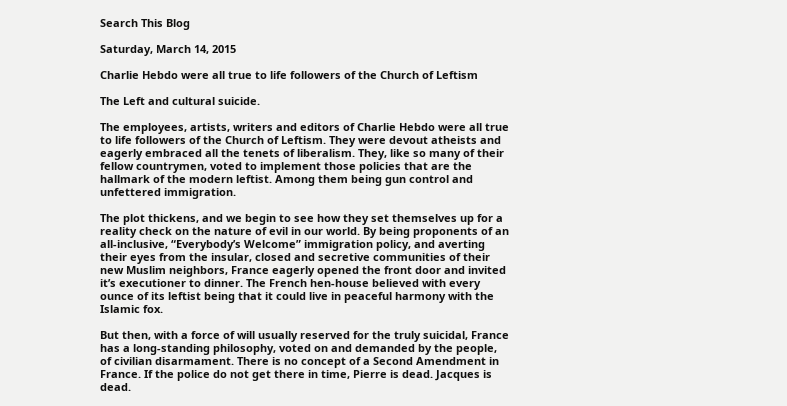Search This Blog

Saturday, March 14, 2015

Charlie Hebdo were all true to life followers of the Church of Leftism

The Left and cultural suicide.

The employees, artists, writers and editors of Charlie Hebdo were all true to life followers of the Church of Leftism. They were devout atheists and eagerly embraced all the tenets of liberalism. They, like so many of their fellow countrymen, voted to implement those policies that are the hallmark of the modern leftist. Among them being gun control and unfettered immigration.

The plot thickens, and we begin to see how they set themselves up for a reality check on the nature of evil in our world. By being proponents of an all-inclusive, “Everybody’s Welcome” immigration policy, and averting their eyes from the insular, closed and secretive communities of their new Muslim neighbors, France eagerly opened the front door and invited it’s executioner to dinner. The French hen-house believed with every ounce of its leftist being that it could live in peaceful harmony with the Islamic fox.

But then, with a force of will usually reserved for the truly suicidal, France has a long-standing philosophy, voted on and demanded by the people, of civilian disarmament. There is no concept of a Second Amendment in France. If the police do not get there in time, Pierre is dead. Jacques is dead.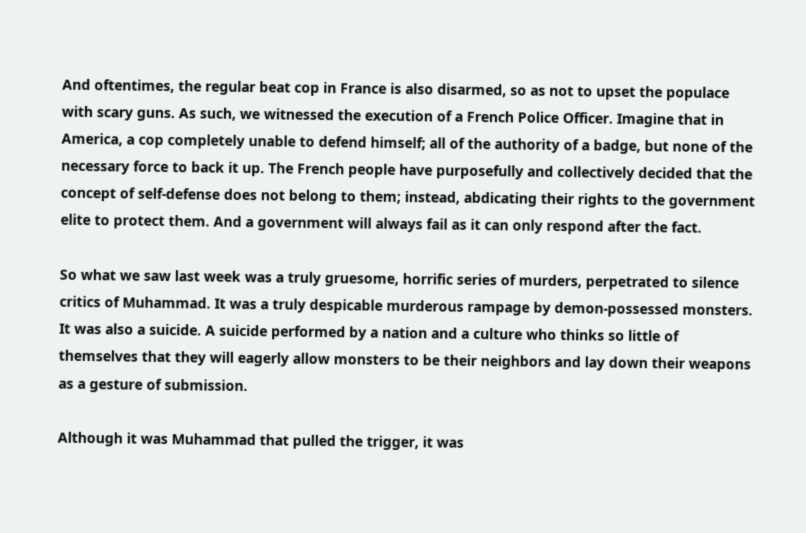And oftentimes, the regular beat cop in France is also disarmed, so as not to upset the populace with scary guns. As such, we witnessed the execution of a French Police Officer. Imagine that in America, a cop completely unable to defend himself; all of the authority of a badge, but none of the necessary force to back it up. The French people have purposefully and collectively decided that the concept of self-defense does not belong to them; instead, abdicating their rights to the government elite to protect them. And a government will always fail as it can only respond after the fact.

So what we saw last week was a truly gruesome, horrific series of murders, perpetrated to silence critics of Muhammad. It was a truly despicable murderous rampage by demon-possessed monsters. It was also a suicide. A suicide performed by a nation and a culture who thinks so little of themselves that they will eagerly allow monsters to be their neighbors and lay down their weapons as a gesture of submission.

Although it was Muhammad that pulled the trigger, it was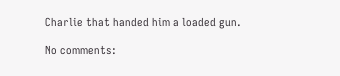Charlie that handed him a loaded gun.

No comments: